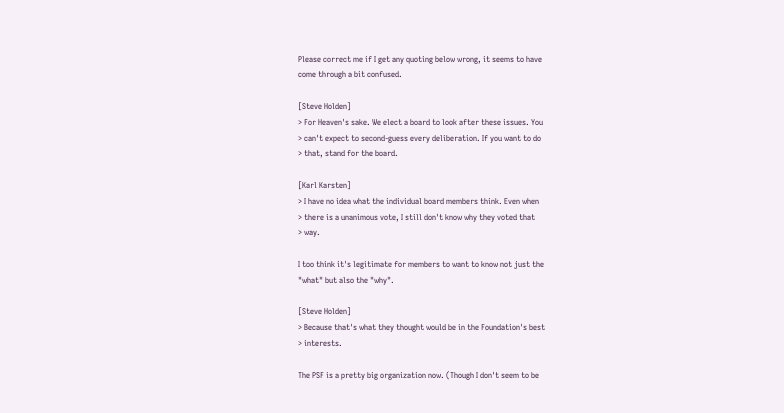Please correct me if I get any quoting below wrong, it seems to have
come through a bit confused.

[Steve Holden]
> For Heaven's sake. We elect a board to look after these issues. You
> can't expect to second-guess every deliberation. If you want to do
> that, stand for the board.

[Karl Karsten]
> I have no idea what the individual board members think. Even when
> there is a unanimous vote, I still don't know why they voted that
> way.

I too think it's legitimate for members to want to know not just the
"what" but also the "why".

[Steve Holden]
> Because that's what they thought would be in the Foundation's best
> interests.

The PSF is a pretty big organization now. (Though I don't seem to be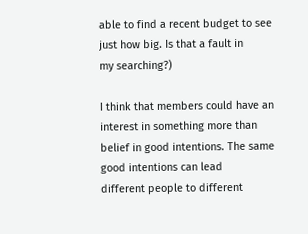able to find a recent budget to see just how big. Is that a fault in
my searching?)

I think that members could have an interest in something more than
belief in good intentions. The same good intentions can lead
different people to different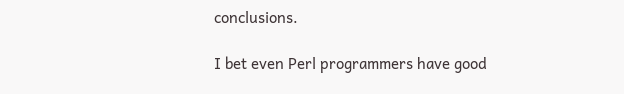conclusions.

I bet even Perl programmers have good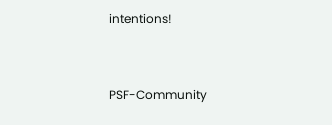intentions!


PSF-Community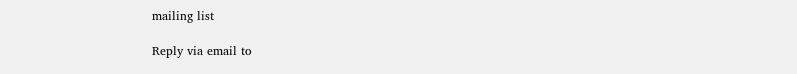mailing list

Reply via email to